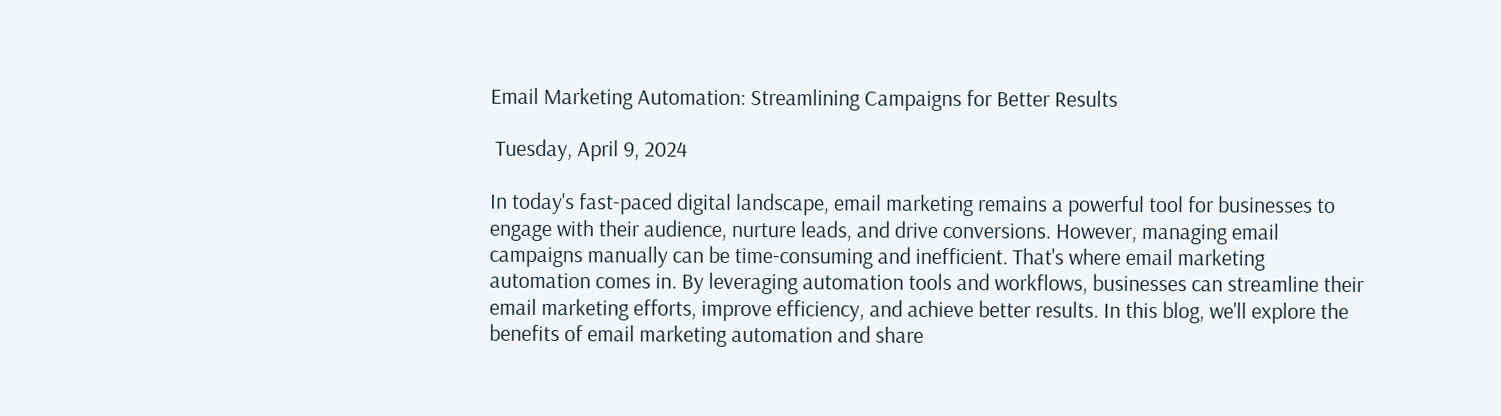Email Marketing Automation: Streamlining Campaigns for Better Results

 Tuesday, April 9, 2024

In today's fast-paced digital landscape, email marketing remains a powerful tool for businesses to engage with their audience, nurture leads, and drive conversions. However, managing email campaigns manually can be time-consuming and inefficient. That's where email marketing automation comes in. By leveraging automation tools and workflows, businesses can streamline their email marketing efforts, improve efficiency, and achieve better results. In this blog, we'll explore the benefits of email marketing automation and share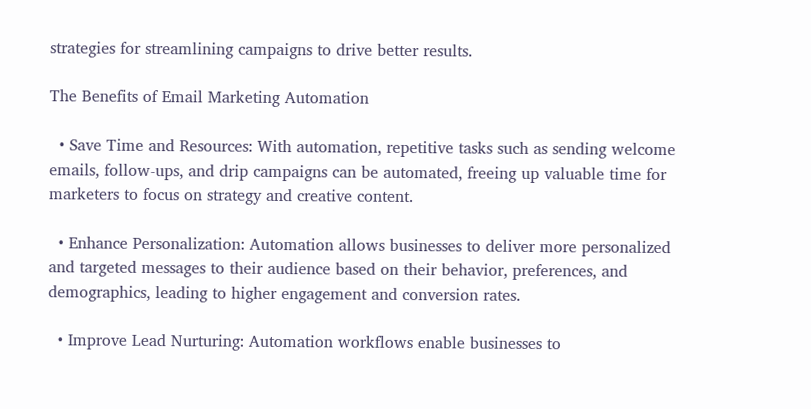strategies for streamlining campaigns to drive better results.

The Benefits of Email Marketing Automation

  • Save Time and Resources: With automation, repetitive tasks such as sending welcome emails, follow-ups, and drip campaigns can be automated, freeing up valuable time for marketers to focus on strategy and creative content.

  • Enhance Personalization: Automation allows businesses to deliver more personalized and targeted messages to their audience based on their behavior, preferences, and demographics, leading to higher engagement and conversion rates.

  • Improve Lead Nurturing: Automation workflows enable businesses to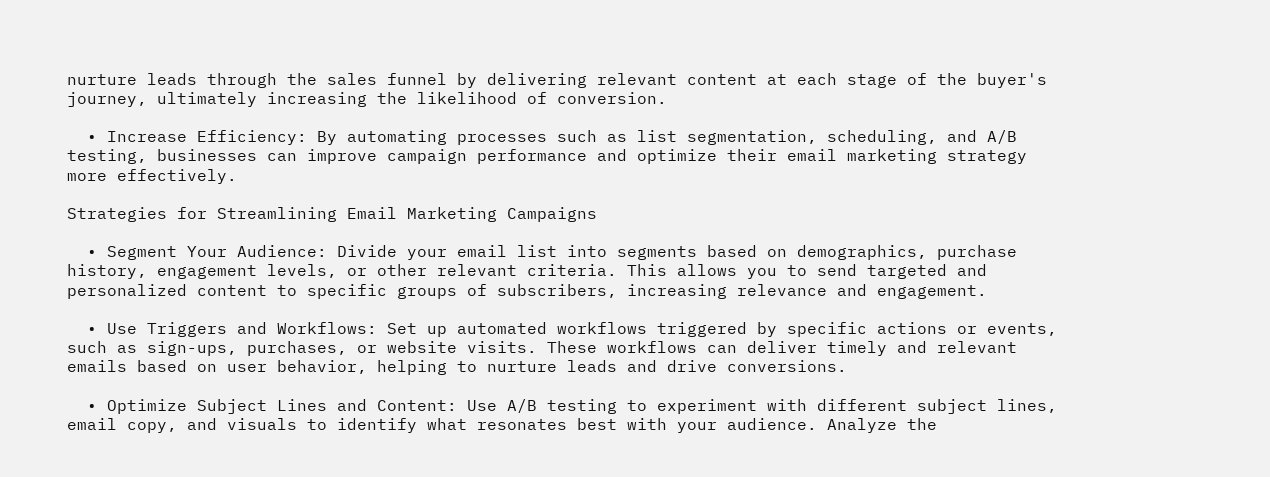nurture leads through the sales funnel by delivering relevant content at each stage of the buyer's journey, ultimately increasing the likelihood of conversion.

  • Increase Efficiency: By automating processes such as list segmentation, scheduling, and A/B testing, businesses can improve campaign performance and optimize their email marketing strategy more effectively.

Strategies for Streamlining Email Marketing Campaigns

  • Segment Your Audience: Divide your email list into segments based on demographics, purchase history, engagement levels, or other relevant criteria. This allows you to send targeted and personalized content to specific groups of subscribers, increasing relevance and engagement.

  • Use Triggers and Workflows: Set up automated workflows triggered by specific actions or events, such as sign-ups, purchases, or website visits. These workflows can deliver timely and relevant emails based on user behavior, helping to nurture leads and drive conversions.

  • Optimize Subject Lines and Content: Use A/B testing to experiment with different subject lines, email copy, and visuals to identify what resonates best with your audience. Analyze the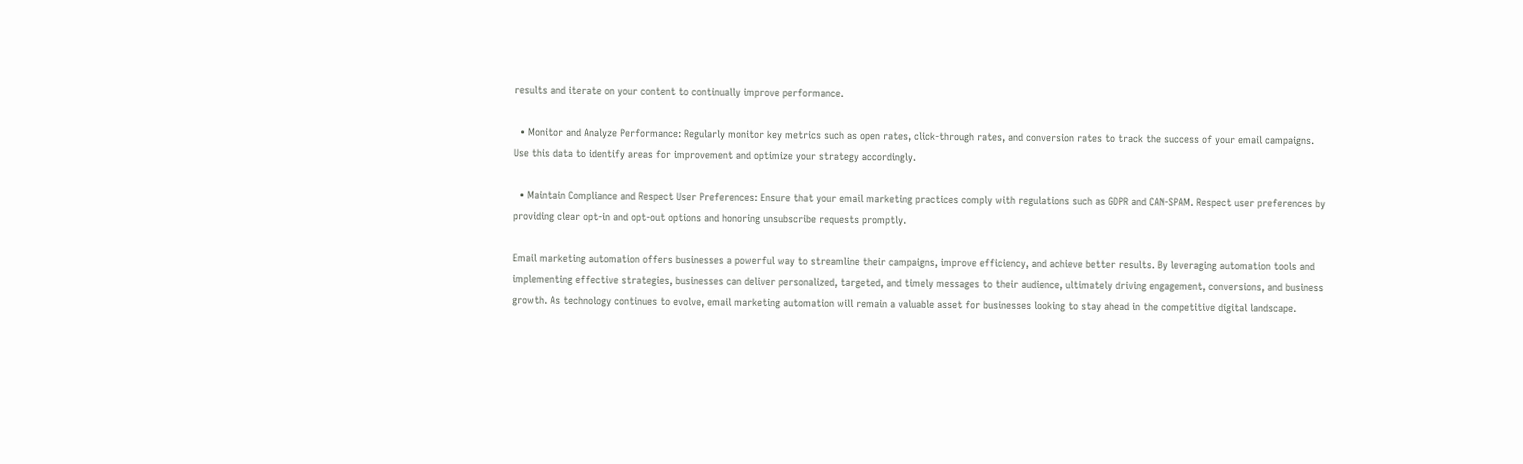results and iterate on your content to continually improve performance.

  • Monitor and Analyze Performance: Regularly monitor key metrics such as open rates, click-through rates, and conversion rates to track the success of your email campaigns. Use this data to identify areas for improvement and optimize your strategy accordingly.

  • Maintain Compliance and Respect User Preferences: Ensure that your email marketing practices comply with regulations such as GDPR and CAN-SPAM. Respect user preferences by providing clear opt-in and opt-out options and honoring unsubscribe requests promptly.

Email marketing automation offers businesses a powerful way to streamline their campaigns, improve efficiency, and achieve better results. By leveraging automation tools and implementing effective strategies, businesses can deliver personalized, targeted, and timely messages to their audience, ultimately driving engagement, conversions, and business growth. As technology continues to evolve, email marketing automation will remain a valuable asset for businesses looking to stay ahead in the competitive digital landscape.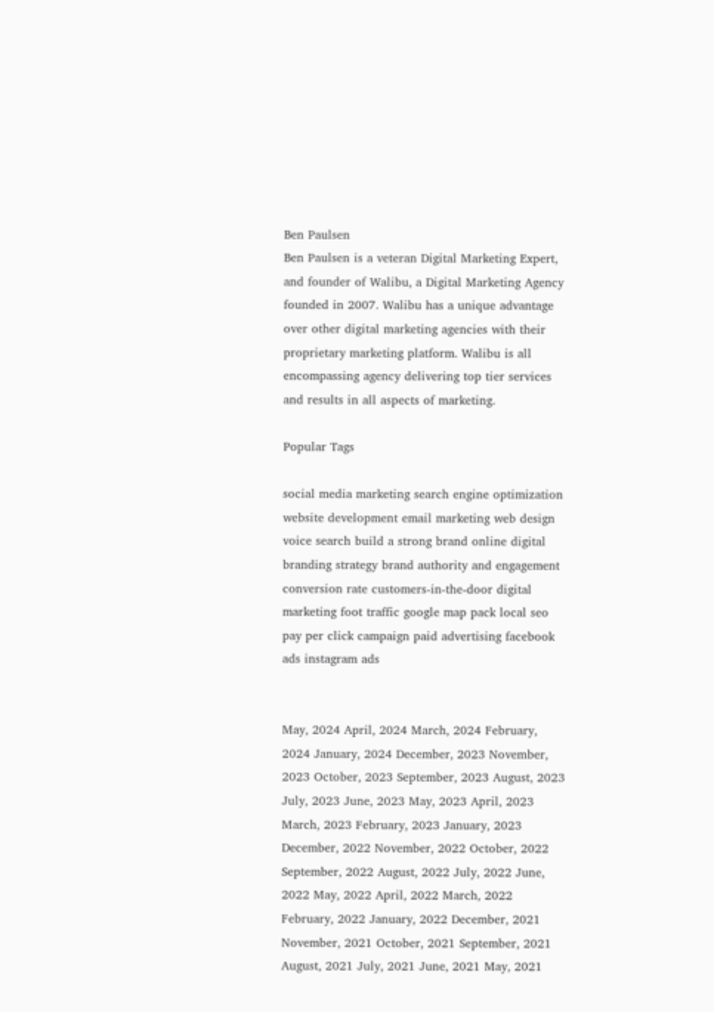Ben Paulsen
Ben Paulsen is a veteran Digital Marketing Expert, and founder of Walibu, a Digital Marketing Agency founded in 2007. Walibu has a unique advantage over other digital marketing agencies with their proprietary marketing platform. Walibu is all encompassing agency delivering top tier services and results in all aspects of marketing.

Popular Tags

social media marketing search engine optimization website development email marketing web design voice search build a strong brand online digital branding strategy brand authority and engagement conversion rate customers-in-the-door digital marketing foot traffic google map pack local seo pay per click campaign paid advertising facebook ads instagram ads


May, 2024 April, 2024 March, 2024 February, 2024 January, 2024 December, 2023 November, 2023 October, 2023 September, 2023 August, 2023 July, 2023 June, 2023 May, 2023 April, 2023 March, 2023 February, 2023 January, 2023 December, 2022 November, 2022 October, 2022 September, 2022 August, 2022 July, 2022 June, 2022 May, 2022 April, 2022 March, 2022 February, 2022 January, 2022 December, 2021 November, 2021 October, 2021 September, 2021 August, 2021 July, 2021 June, 2021 May, 2021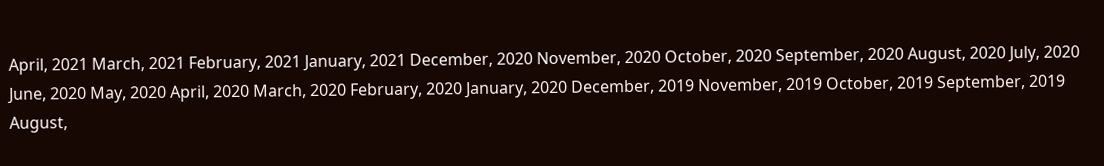April, 2021 March, 2021 February, 2021 January, 2021 December, 2020 November, 2020 October, 2020 September, 2020 August, 2020 July, 2020 June, 2020 May, 2020 April, 2020 March, 2020 February, 2020 January, 2020 December, 2019 November, 2019 October, 2019 September, 2019 August,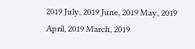2019 July, 2019 June, 2019 May, 2019 April, 2019 March, 2019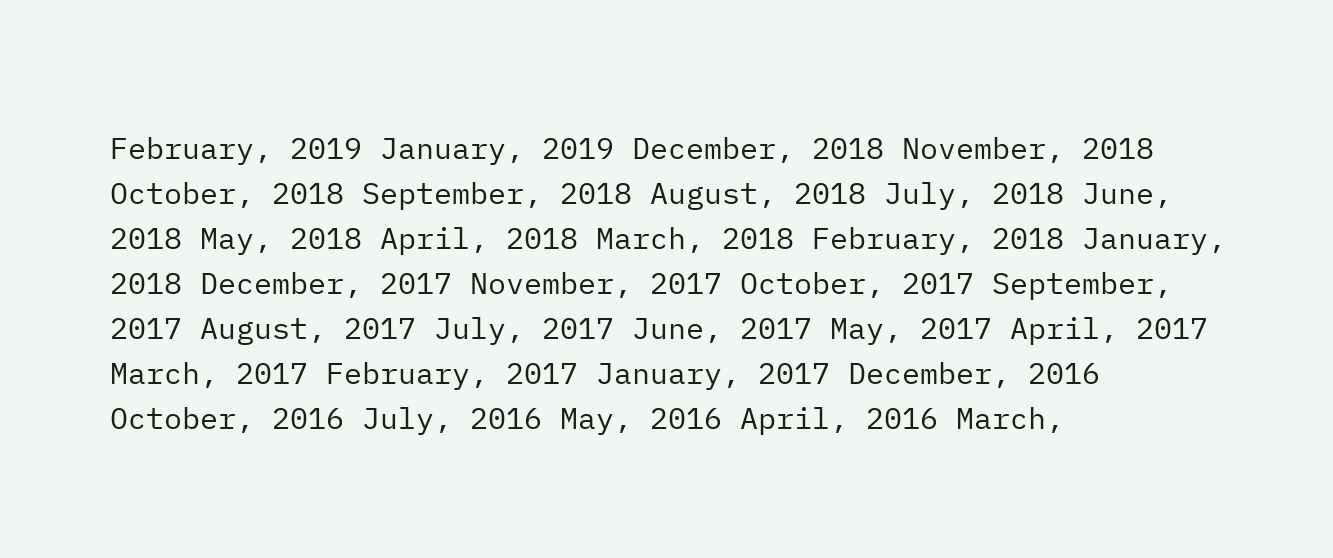February, 2019 January, 2019 December, 2018 November, 2018 October, 2018 September, 2018 August, 2018 July, 2018 June, 2018 May, 2018 April, 2018 March, 2018 February, 2018 January, 2018 December, 2017 November, 2017 October, 2017 September, 2017 August, 2017 July, 2017 June, 2017 May, 2017 April, 2017 March, 2017 February, 2017 January, 2017 December, 2016 October, 2016 July, 2016 May, 2016 April, 2016 March,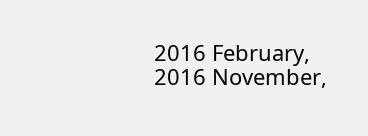2016 February, 2016 November,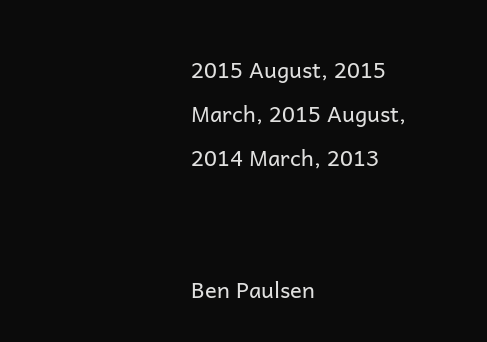2015 August, 2015 March, 2015 August, 2014 March, 2013


Ben Paulsen